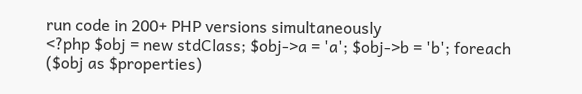run code in 200+ PHP versions simultaneously
<?php $obj = new stdClass; $obj->a = 'a'; $obj->b = 'b'; foreach ($obj as $properties)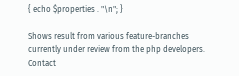{ echo $properties . "\n"; }

Shows result from various feature-branches currently under review from the php developers. Contact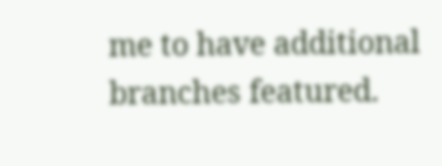me to have additional branches featured.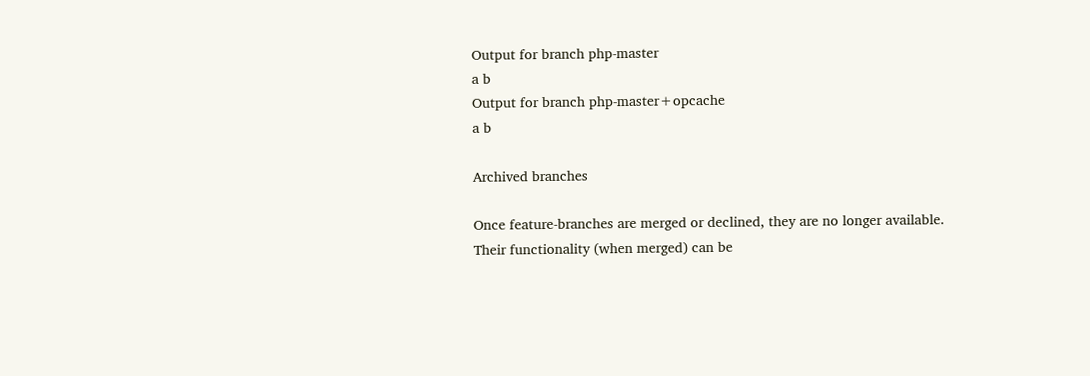Output for branch php-master
a b
Output for branch php-master+opcache
a b

Archived branches

Once feature-branches are merged or declined, they are no longer available. Their functionality (when merged) can be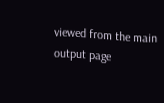viewed from the main output page